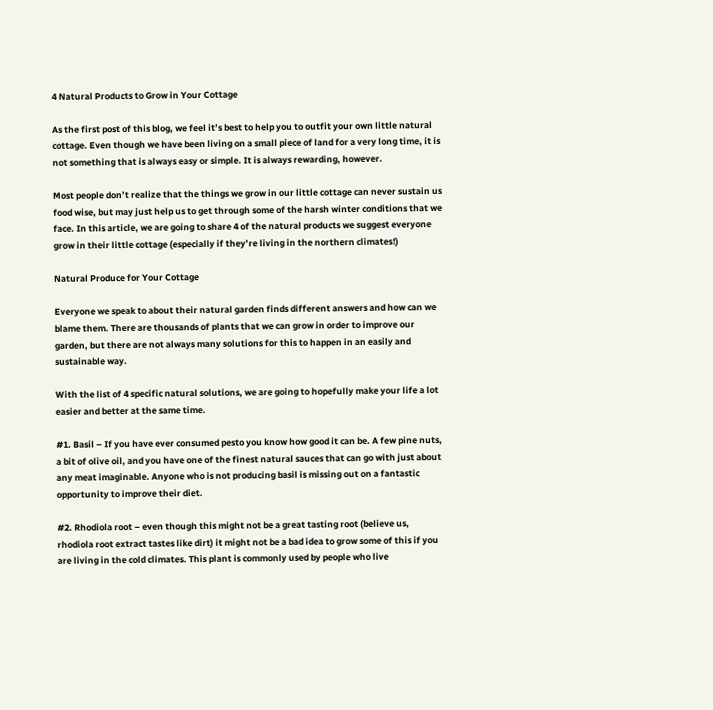4 Natural Products to Grow in Your Cottage

As the first post of this blog, we feel it’s best to help you to outfit your own little natural cottage. Even though we have been living on a small piece of land for a very long time, it is not something that is always easy or simple. It is always rewarding, however.

Most people don’t realize that the things we grow in our little cottage can never sustain us food wise, but may just help us to get through some of the harsh winter conditions that we face. In this article, we are going to share 4 of the natural products we suggest everyone grow in their little cottage (especially if they’re living in the northern climates!)

Natural Produce for Your Cottage

Everyone we speak to about their natural garden finds different answers and how can we blame them. There are thousands of plants that we can grow in order to improve our garden, but there are not always many solutions for this to happen in an easily and sustainable way.

With the list of 4 specific natural solutions, we are going to hopefully make your life a lot easier and better at the same time.

#1. Basil – If you have ever consumed pesto you know how good it can be. A few pine nuts, a bit of olive oil, and you have one of the finest natural sauces that can go with just about any meat imaginable. Anyone who is not producing basil is missing out on a fantastic opportunity to improve their diet.

#2. Rhodiola root – even though this might not be a great tasting root (believe us, rhodiola root extract tastes like dirt) it might not be a bad idea to grow some of this if you are living in the cold climates. This plant is commonly used by people who live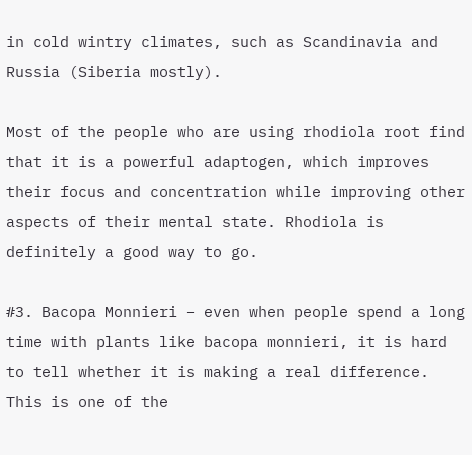in cold wintry climates, such as Scandinavia and Russia (Siberia mostly).

Most of the people who are using rhodiola root find that it is a powerful adaptogen, which improves their focus and concentration while improving other aspects of their mental state. Rhodiola is definitely a good way to go.

#3. Bacopa Monnieri – even when people spend a long time with plants like bacopa monnieri, it is hard to tell whether it is making a real difference. This is one of the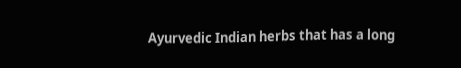Ayurvedic Indian herbs that has a long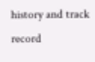history and track record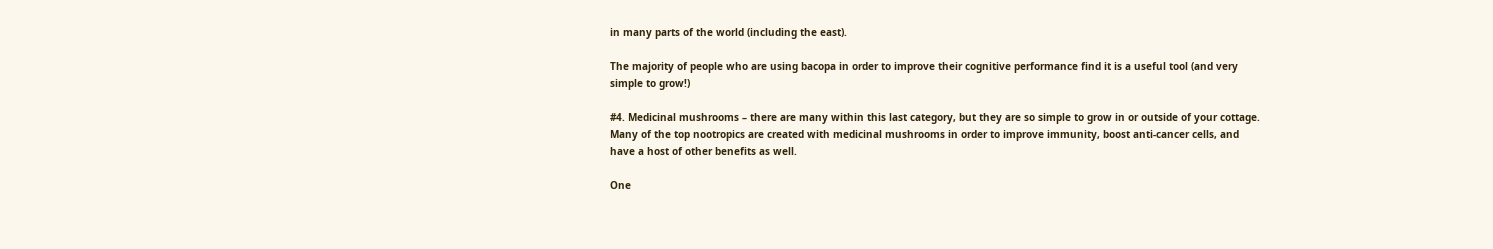in many parts of the world (including the east).

The majority of people who are using bacopa in order to improve their cognitive performance find it is a useful tool (and very simple to grow!)

#4. Medicinal mushrooms – there are many within this last category, but they are so simple to grow in or outside of your cottage. Many of the top nootropics are created with medicinal mushrooms in order to improve immunity, boost anti-cancer cells, and have a host of other benefits as well.

One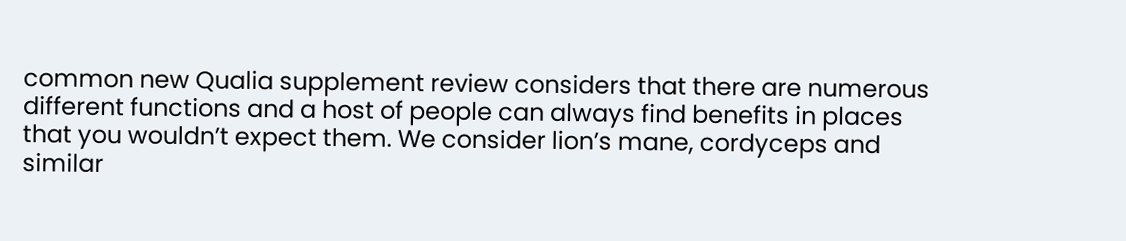common new Qualia supplement review considers that there are numerous different functions and a host of people can always find benefits in places that you wouldn’t expect them. We consider lion’s mane, cordyceps and similar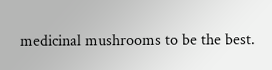medicinal mushrooms to be the best.